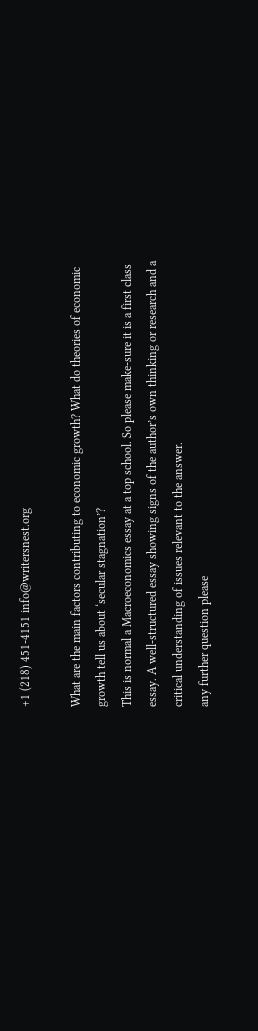+1 (218) 451-4151 info@writersnest.org

What are the main factors contributing to economic growth? What do theories of economic growth tell us about ‘secular stagnation’?
This is normal a Macroeconomics essay at a top school. So please make-sure it is a first class essay. A well-structured essay showing signs of the author’s own thinking or research and a critical understanding of issues relevant to the answer.
any further question please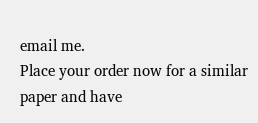email me.
Place your order now for a similar paper and have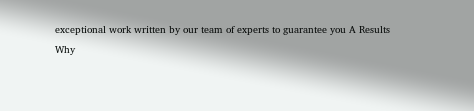exceptional work written by our team of experts to guarantee you A Results
Why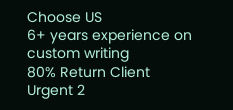Choose US
6+ years experience on custom writing
80% Return Client
Urgent 2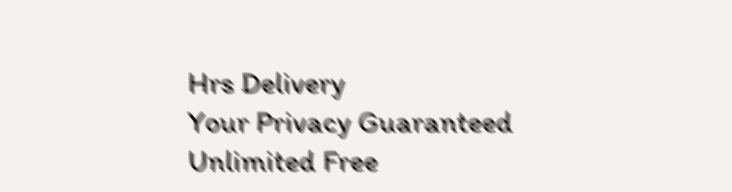Hrs Delivery
Your Privacy Guaranteed
Unlimited Free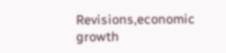Revisions,economic growth